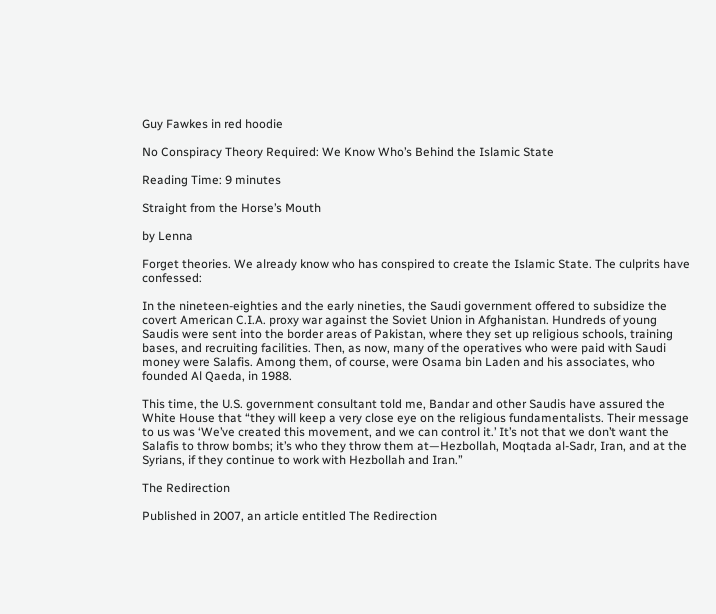Guy Fawkes in red hoodie

No Conspiracy Theory Required: We Know Who’s Behind the Islamic State

Reading Time: 9 minutes

Straight from the Horse’s Mouth

by Lenna

Forget theories. We already know who has conspired to create the Islamic State. The culprits have confessed:

In the nineteen-eighties and the early nineties, the Saudi government offered to subsidize the covert American C.I.A. proxy war against the Soviet Union in Afghanistan. Hundreds of young Saudis were sent into the border areas of Pakistan, where they set up religious schools, training bases, and recruiting facilities. Then, as now, many of the operatives who were paid with Saudi money were Salafis. Among them, of course, were Osama bin Laden and his associates, who founded Al Qaeda, in 1988.

This time, the U.S. government consultant told me, Bandar and other Saudis have assured the White House that “they will keep a very close eye on the religious fundamentalists. Their message to us was ‘We’ve created this movement, and we can control it.’ It’s not that we don’t want the Salafis to throw bombs; it’s who they throw them at—Hezbollah, Moqtada al-Sadr, Iran, and at the Syrians, if they continue to work with Hezbollah and Iran.”

The Redirection

Published in 2007, an article entitled The Redirection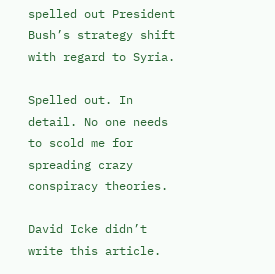spelled out President Bush’s strategy shift with regard to Syria.

Spelled out. In detail. No one needs to scold me for spreading crazy conspiracy theories.

David Icke didn’t write this article.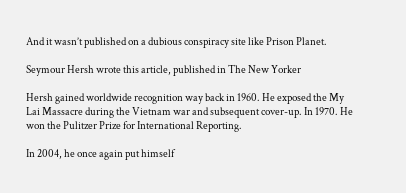And it wasn’t published on a dubious conspiracy site like Prison Planet.

Seymour Hersh wrote this article, published in The New Yorker

Hersh gained worldwide recognition way back in 1960. He exposed the My Lai Massacre during the Vietnam war and subsequent cover-up. In 1970. He won the Pulitzer Prize for International Reporting.

In 2004, he once again put himself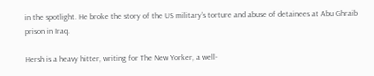in the spotlight. He broke the story of the US military’s torture and abuse of detainees at Abu Ghraib prison in Iraq.

Hersh is a heavy hitter, writing for The New Yorker, a well-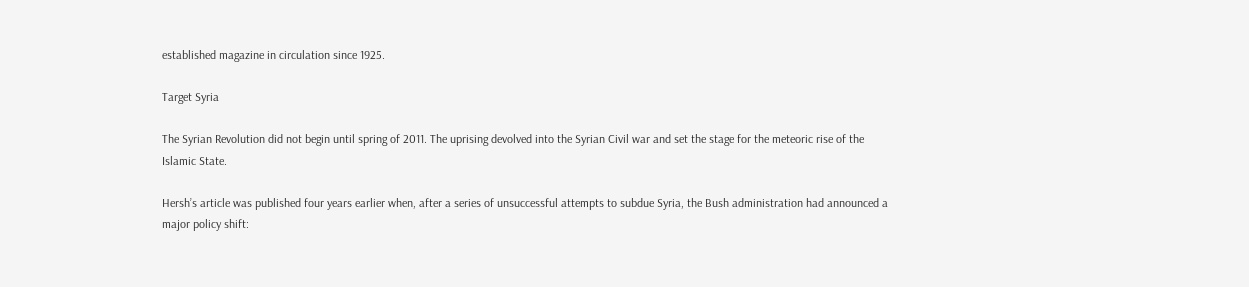established magazine in circulation since 1925.

Target Syria

The Syrian Revolution did not begin until spring of 2011. The uprising devolved into the Syrian Civil war and set the stage for the meteoric rise of the Islamic State.

Hersh’s article was published four years earlier when, after a series of unsuccessful attempts to subdue Syria, the Bush administration had announced a major policy shift: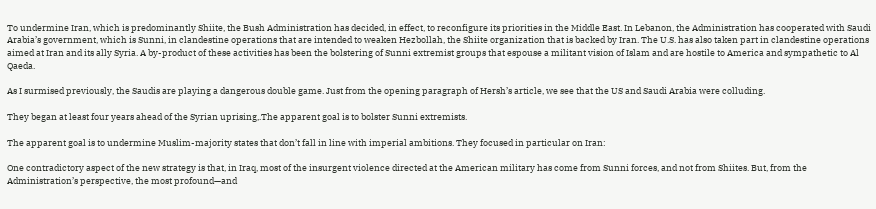To undermine Iran, which is predominantly Shiite, the Bush Administration has decided, in effect, to reconfigure its priorities in the Middle East. In Lebanon, the Administration has cooperated with Saudi Arabia’s government, which is Sunni, in clandestine operations that are intended to weaken Hezbollah, the Shiite organization that is backed by Iran. The U.S. has also taken part in clandestine operations aimed at Iran and its ally Syria. A by-product of these activities has been the bolstering of Sunni extremist groups that espouse a militant vision of Islam and are hostile to America and sympathetic to Al Qaeda.

As I surmised previously, the Saudis are playing a dangerous double game. Just from the opening paragraph of Hersh’s article, we see that the US and Saudi Arabia were colluding.

They began at least four years ahead of the Syrian uprising,.The apparent goal is to bolster Sunni extremists.

The apparent goal is to undermine Muslim-majority states that don’t fall in line with imperial ambitions. They focused in particular on Iran:

One contradictory aspect of the new strategy is that, in Iraq, most of the insurgent violence directed at the American military has come from Sunni forces, and not from Shiites. But, from the Administration’s perspective, the most profound—and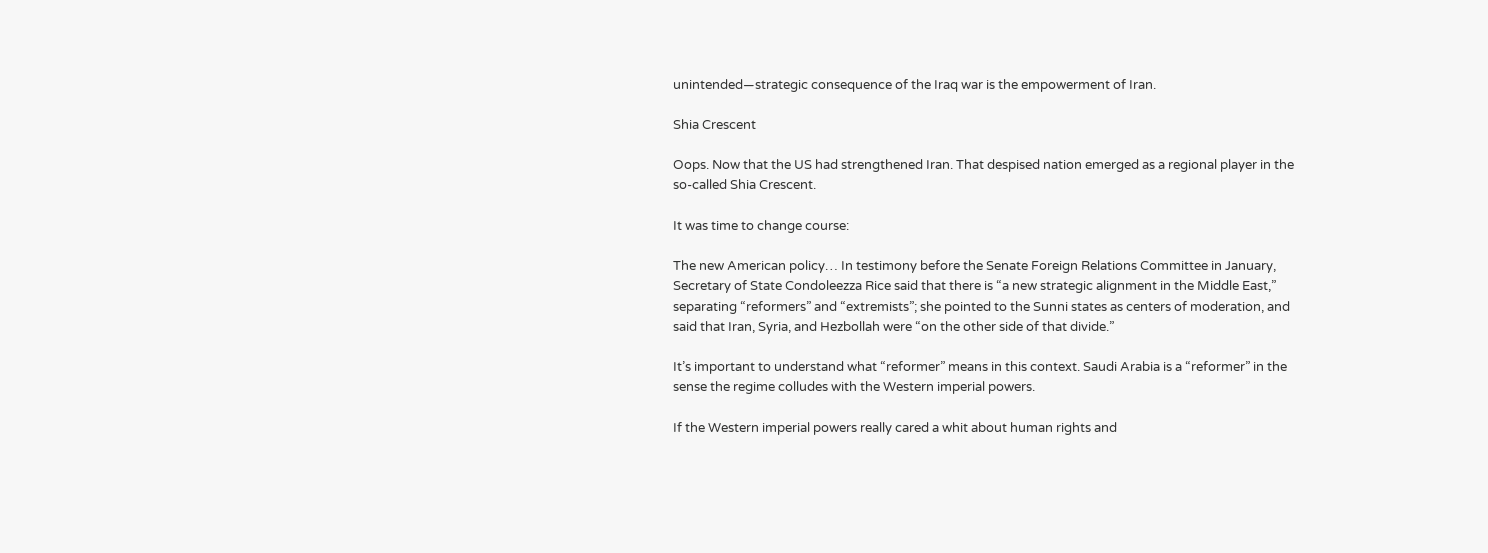unintended—strategic consequence of the Iraq war is the empowerment of Iran.

Shia Crescent

Oops. Now that the US had strengthened Iran. That despised nation emerged as a regional player in the so-called Shia Crescent.

It was time to change course:

The new American policy… In testimony before the Senate Foreign Relations Committee in January, Secretary of State Condoleezza Rice said that there is “a new strategic alignment in the Middle East,” separating “reformers” and “extremists”; she pointed to the Sunni states as centers of moderation, and said that Iran, Syria, and Hezbollah were “on the other side of that divide.”

It’s important to understand what “reformer” means in this context. Saudi Arabia is a “reformer” in the sense the regime colludes with the Western imperial powers.

If the Western imperial powers really cared a whit about human rights and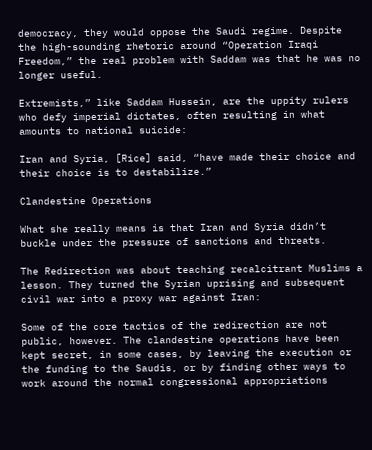democracy, they would oppose the Saudi regime. Despite the high-sounding rhetoric around “Operation Iraqi Freedom,” the real problem with Saddam was that he was no longer useful.

Extremists,” like Saddam Hussein, are the uppity rulers who defy imperial dictates, often resulting in what amounts to national suicide:

Iran and Syria, [Rice] said, “have made their choice and their choice is to destabilize.”

Clandestine Operations

What she really means is that Iran and Syria didn’t buckle under the pressure of sanctions and threats.

The Redirection was about teaching recalcitrant Muslims a lesson. They turned the Syrian uprising and subsequent civil war into a proxy war against Iran:

Some of the core tactics of the redirection are not public, however. The clandestine operations have been kept secret, in some cases, by leaving the execution or the funding to the Saudis, or by finding other ways to work around the normal congressional appropriations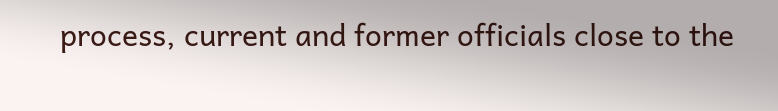process, current and former officials close to the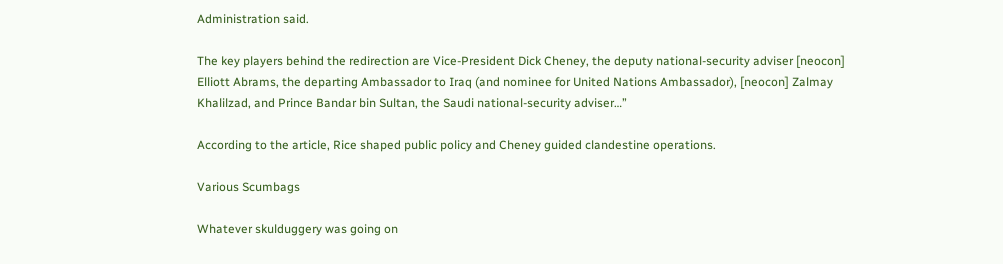Administration said.

The key players behind the redirection are Vice-President Dick Cheney, the deputy national-security adviser [neocon] Elliott Abrams, the departing Ambassador to Iraq (and nominee for United Nations Ambassador), [neocon] Zalmay Khalilzad, and Prince Bandar bin Sultan, the Saudi national-security adviser…”

According to the article, Rice shaped public policy and Cheney guided clandestine operations.

Various Scumbags

Whatever skulduggery was going on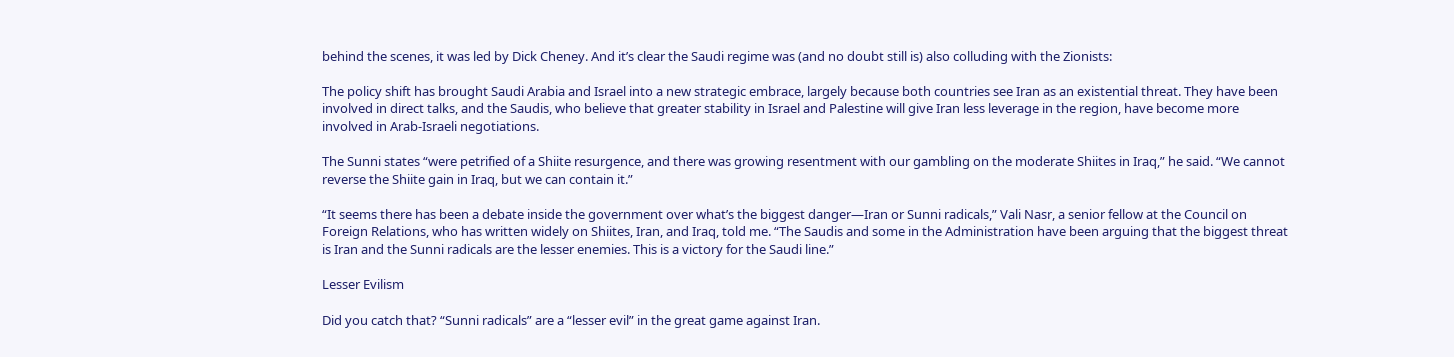behind the scenes, it was led by Dick Cheney. And it’s clear the Saudi regime was (and no doubt still is) also colluding with the Zionists:

The policy shift has brought Saudi Arabia and Israel into a new strategic embrace, largely because both countries see Iran as an existential threat. They have been involved in direct talks, and the Saudis, who believe that greater stability in Israel and Palestine will give Iran less leverage in the region, have become more involved in Arab-Israeli negotiations.

The Sunni states “were petrified of a Shiite resurgence, and there was growing resentment with our gambling on the moderate Shiites in Iraq,” he said. “We cannot reverse the Shiite gain in Iraq, but we can contain it.”

“It seems there has been a debate inside the government over what’s the biggest danger—Iran or Sunni radicals,” Vali Nasr, a senior fellow at the Council on Foreign Relations, who has written widely on Shiites, Iran, and Iraq, told me. “The Saudis and some in the Administration have been arguing that the biggest threat is Iran and the Sunni radicals are the lesser enemies. This is a victory for the Saudi line.”

Lesser Evilism

Did you catch that? “Sunni radicals” are a “lesser evil” in the great game against Iran.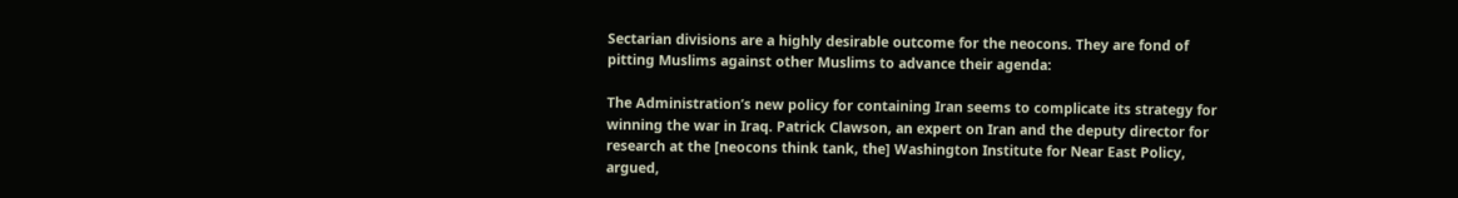Sectarian divisions are a highly desirable outcome for the neocons. They are fond of pitting Muslims against other Muslims to advance their agenda:

The Administration’s new policy for containing Iran seems to complicate its strategy for winning the war in Iraq. Patrick Clawson, an expert on Iran and the deputy director for research at the [neocons think tank, the] Washington Institute for Near East Policy, argued,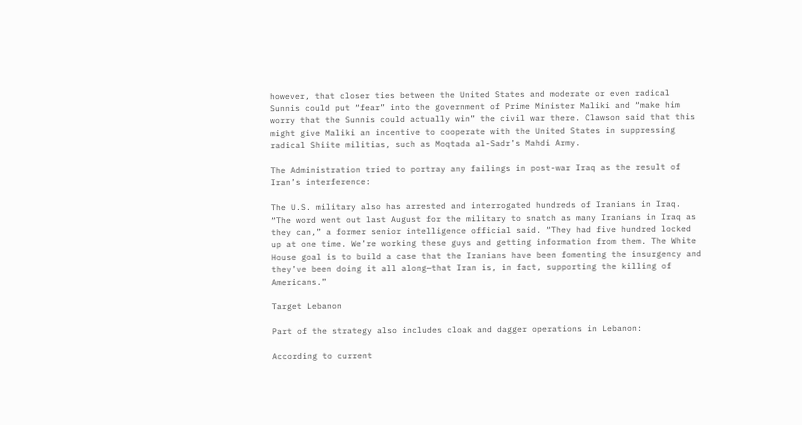however, that closer ties between the United States and moderate or even radical Sunnis could put “fear” into the government of Prime Minister Maliki and “make him worry that the Sunnis could actually win” the civil war there. Clawson said that this might give Maliki an incentive to cooperate with the United States in suppressing radical Shiite militias, such as Moqtada al-Sadr’s Mahdi Army.

The Administration tried to portray any failings in post-war Iraq as the result of Iran’s interference:

The U.S. military also has arrested and interrogated hundreds of Iranians in Iraq. “The word went out last August for the military to snatch as many Iranians in Iraq as they can,” a former senior intelligence official said. “They had five hundred locked up at one time. We’re working these guys and getting information from them. The White House goal is to build a case that the Iranians have been fomenting the insurgency and they’ve been doing it all along—that Iran is, in fact, supporting the killing of Americans.”

Target Lebanon

Part of the strategy also includes cloak and dagger operations in Lebanon:

According to current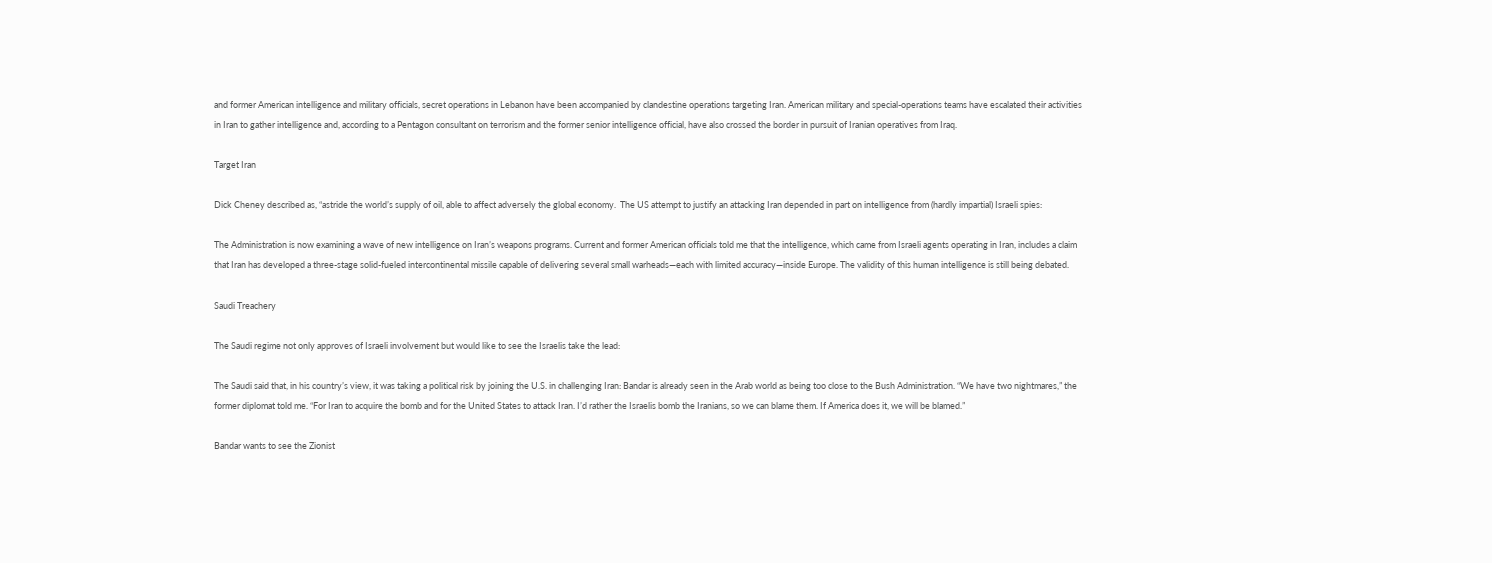and former American intelligence and military officials, secret operations in Lebanon have been accompanied by clandestine operations targeting Iran. American military and special-operations teams have escalated their activities in Iran to gather intelligence and, according to a Pentagon consultant on terrorism and the former senior intelligence official, have also crossed the border in pursuit of Iranian operatives from Iraq.

Target Iran

Dick Cheney described as, “astride the world’s supply of oil, able to affect adversely the global economy.  The US attempt to justify an attacking Iran depended in part on intelligence from (hardly impartial) Israeli spies:

The Administration is now examining a wave of new intelligence on Iran’s weapons programs. Current and former American officials told me that the intelligence, which came from Israeli agents operating in Iran, includes a claim that Iran has developed a three-stage solid-fueled intercontinental missile capable of delivering several small warheads—each with limited accuracy—inside Europe. The validity of this human intelligence is still being debated.

Saudi Treachery

The Saudi regime not only approves of Israeli involvement but would like to see the Israelis take the lead:

The Saudi said that, in his country’s view, it was taking a political risk by joining the U.S. in challenging Iran: Bandar is already seen in the Arab world as being too close to the Bush Administration. “We have two nightmares,” the former diplomat told me. “For Iran to acquire the bomb and for the United States to attack Iran. I’d rather the Israelis bomb the Iranians, so we can blame them. If America does it, we will be blamed.”

Bandar wants to see the Zionist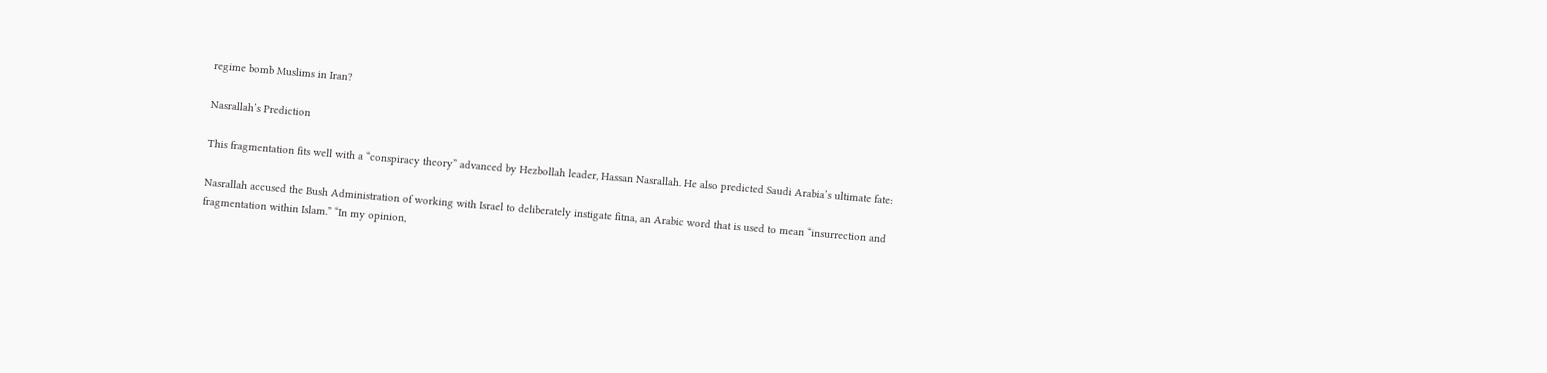regime bomb Muslims in Iran?

Nasrallah’s Prediction

This fragmentation fits well with a “conspiracy theory” advanced by Hezbollah leader, Hassan Nasrallah. He also predicted Saudi Arabia’s ultimate fate:

Nasrallah accused the Bush Administration of working with Israel to deliberately instigate fitna, an Arabic word that is used to mean “insurrection and fragmentation within Islam.” “In my opinion,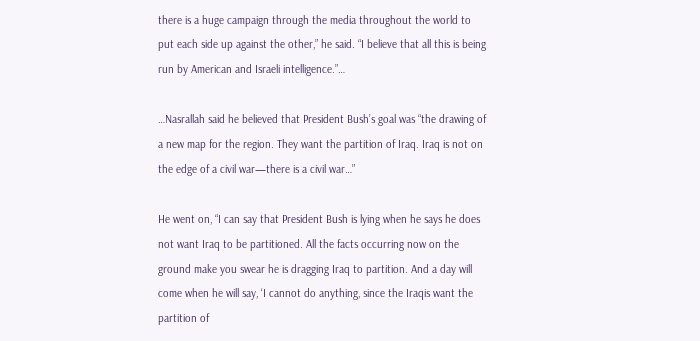there is a huge campaign through the media throughout the world to put each side up against the other,” he said. “I believe that all this is being run by American and Israeli intelligence.”…

…Nasrallah said he believed that President Bush’s goal was “the drawing of a new map for the region. They want the partition of Iraq. Iraq is not on the edge of a civil war—there is a civil war…”

He went on, “I can say that President Bush is lying when he says he does not want Iraq to be partitioned. All the facts occurring now on the ground make you swear he is dragging Iraq to partition. And a day will come when he will say, ‘I cannot do anything, since the Iraqis want the partition of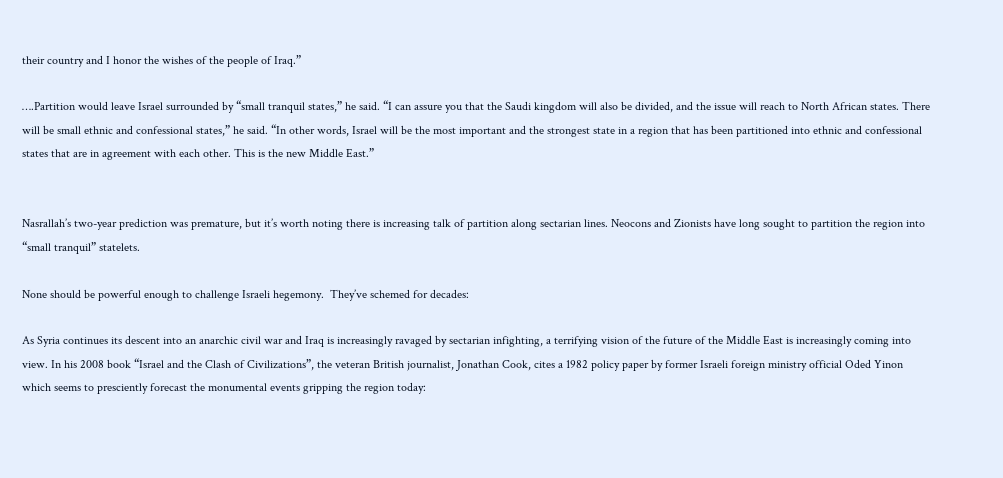their country and I honor the wishes of the people of Iraq.”

….Partition would leave Israel surrounded by “small tranquil states,” he said. “I can assure you that the Saudi kingdom will also be divided, and the issue will reach to North African states. There will be small ethnic and confessional states,” he said. “In other words, Israel will be the most important and the strongest state in a region that has been partitioned into ethnic and confessional states that are in agreement with each other. This is the new Middle East.”


Nasrallah’s two-year prediction was premature, but it’s worth noting there is increasing talk of partition along sectarian lines. Neocons and Zionists have long sought to partition the region into “small tranquil” statelets.

None should be powerful enough to challenge Israeli hegemony.  They’ve schemed for decades:

As Syria continues its descent into an anarchic civil war and Iraq is increasingly ravaged by sectarian infighting, a terrifying vision of the future of the Middle East is increasingly coming into view. In his 2008 book “Israel and the Clash of Civilizations”, the veteran British journalist, Jonathan Cook, cites a 1982 policy paper by former Israeli foreign ministry official Oded Yinon which seems to presciently forecast the monumental events gripping the region today: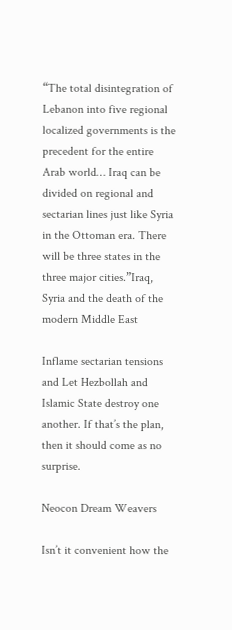“The total disintegration of Lebanon into five regional localized governments is the precedent for the entire Arab world… Iraq can be divided on regional and sectarian lines just like Syria in the Ottoman era. There will be three states in the three major cities.”Iraq, Syria and the death of the modern Middle East

Inflame sectarian tensions and Let Hezbollah and Islamic State destroy one another. If that’s the plan, then it should come as no surprise.

Neocon Dream Weavers

Isn’t it convenient how the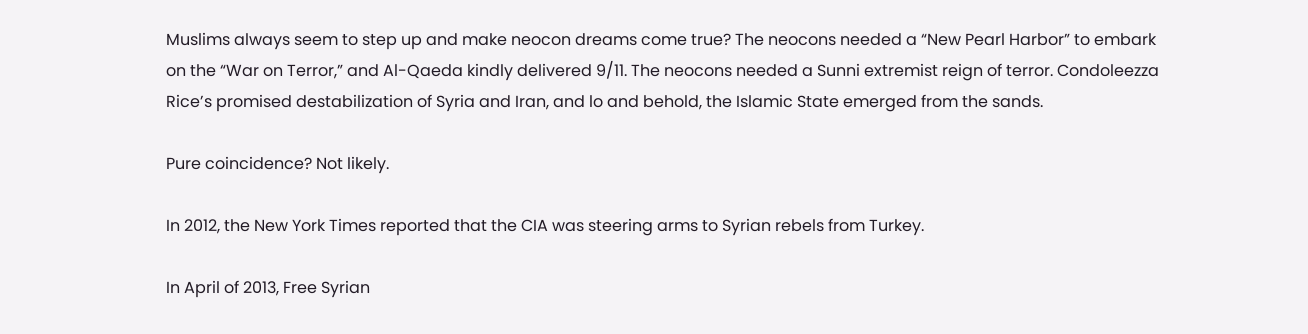Muslims always seem to step up and make neocon dreams come true? The neocons needed a “New Pearl Harbor” to embark on the “War on Terror,” and Al-Qaeda kindly delivered 9/11. The neocons needed a Sunni extremist reign of terror. Condoleezza Rice’s promised destabilization of Syria and Iran, and lo and behold, the Islamic State emerged from the sands.

Pure coincidence? Not likely.

In 2012, the New York Times reported that the CIA was steering arms to Syrian rebels from Turkey.

In April of 2013, Free Syrian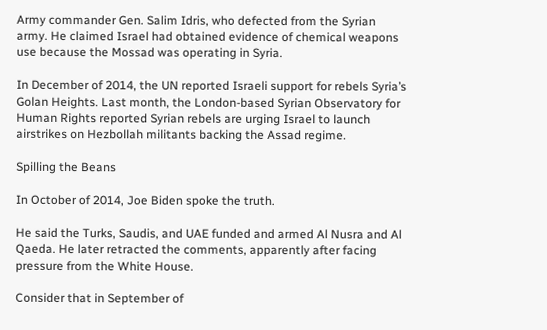Army commander Gen. Salim Idris, who defected from the Syrian army. He claimed Israel had obtained evidence of chemical weapons use because the Mossad was operating in Syria.

In December of 2014, the UN reported Israeli support for rebels Syria’s Golan Heights. Last month, the London-based Syrian Observatory for Human Rights reported Syrian rebels are urging Israel to launch airstrikes on Hezbollah militants backing the Assad regime.

Spilling the Beans

In October of 2014, Joe Biden spoke the truth.

He said the Turks, Saudis, and UAE funded and armed Al Nusra and Al Qaeda. He later retracted the comments, apparently after facing pressure from the White House.

Consider that in September of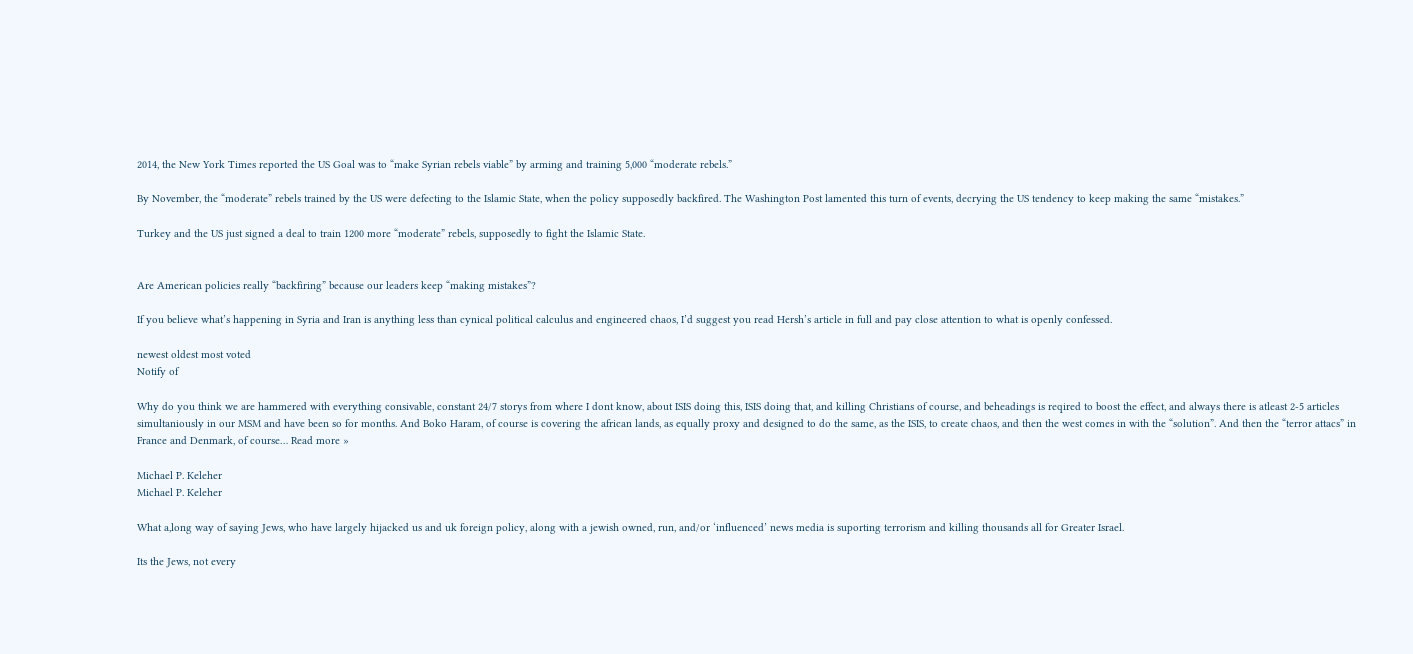2014, the New York Times reported the US Goal was to “make Syrian rebels viable” by arming and training 5,000 “moderate rebels.”

By November, the “moderate” rebels trained by the US were defecting to the Islamic State, when the policy supposedly backfired. The Washington Post lamented this turn of events, decrying the US tendency to keep making the same “mistakes.”

Turkey and the US just signed a deal to train 1200 more “moderate” rebels, supposedly to fight the Islamic State.


Are American policies really “backfiring” because our leaders keep “making mistakes”?

If you believe what’s happening in Syria and Iran is anything less than cynical political calculus and engineered chaos, I’d suggest you read Hersh’s article in full and pay close attention to what is openly confessed.

newest oldest most voted
Notify of

Why do you think we are hammered with everything consivable, constant 24/7 storys from where I dont know, about ISIS doing this, ISIS doing that, and killing Christians of course, and beheadings is reqired to boost the effect, and always there is atleast 2-5 articles simultaniously in our MSM and have been so for months. And Boko Haram, of course is covering the african lands, as equally proxy and designed to do the same, as the ISIS, to create chaos, and then the west comes in with the “solution”. And then the “terror attacs” in France and Denmark, of course… Read more »

Michael P. Keleher
Michael P. Keleher

What a,long way of saying Jews, who have largely hijacked us and uk foreign policy, along with a jewish owned, run, and/or ‘influenced’ news media is suporting terrorism and killing thousands all for Greater Israel.

Its the Jews, not every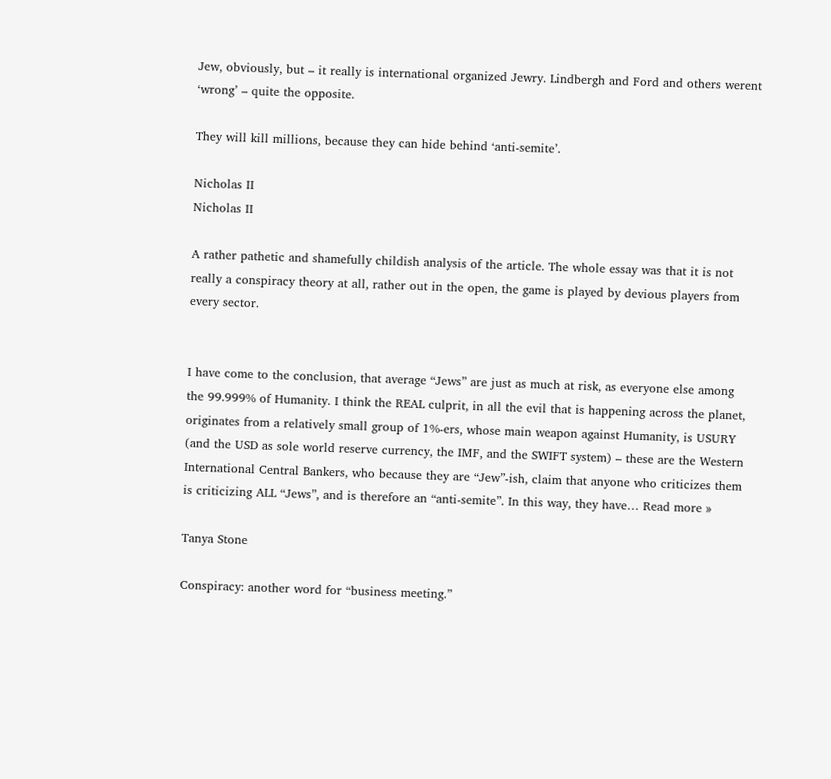Jew, obviously, but – it really is international organized Jewry. Lindbergh and Ford and others werent ‘wrong’ – quite the opposite.

They will kill millions, because they can hide behind ‘anti-semite’.

Nicholas II
Nicholas II

A rather pathetic and shamefully childish analysis of the article. The whole essay was that it is not really a conspiracy theory at all, rather out in the open, the game is played by devious players from every sector.


I have come to the conclusion, that average “Jews” are just as much at risk, as everyone else among the 99.999% of Humanity. I think the REAL culprit, in all the evil that is happening across the planet, originates from a relatively small group of 1%-ers, whose main weapon against Humanity, is USURY (and the USD as sole world reserve currency, the IMF, and the SWIFT system) – these are the Western International Central Bankers, who because they are “Jew”-ish, claim that anyone who criticizes them is criticizing ALL “Jews”, and is therefore an “anti-semite”. In this way, they have… Read more »

Tanya Stone

Conspiracy: another word for “business meeting.”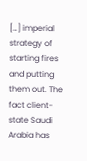[…] imperial strategy of starting fires and putting them out. The fact client-state Saudi Arabia has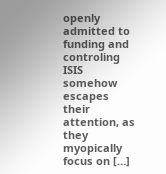openly admitted to funding and controling ISIS somehow escapes their attention, as they myopically focus on […]